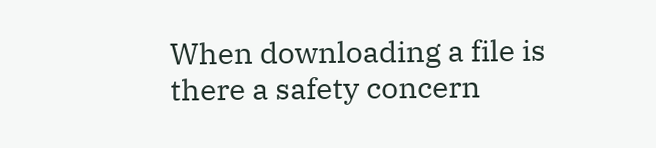When downloading a file is there a safety concern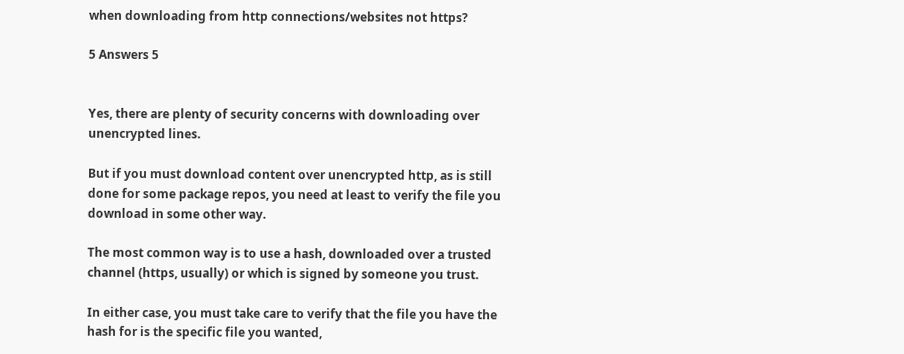when downloading from http connections/websites not https?

5 Answers 5


Yes, there are plenty of security concerns with downloading over unencrypted lines.

But if you must download content over unencrypted http, as is still done for some package repos, you need at least to verify the file you download in some other way.

The most common way is to use a hash, downloaded over a trusted channel (https, usually) or which is signed by someone you trust.

In either case, you must take care to verify that the file you have the hash for is the specific file you wanted,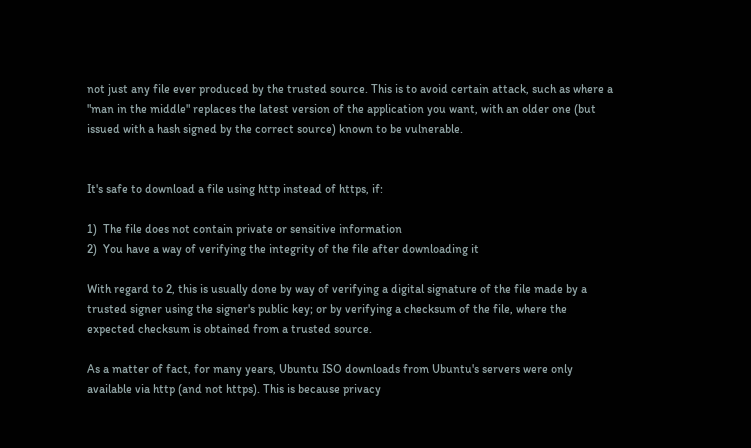not just any file ever produced by the trusted source. This is to avoid certain attack, such as where a "man in the middle" replaces the latest version of the application you want, with an older one (but issued with a hash signed by the correct source) known to be vulnerable.


It's safe to download a file using http instead of https, if:

1)  The file does not contain private or sensitive information
2)  You have a way of verifying the integrity of the file after downloading it

With regard to 2, this is usually done by way of verifying a digital signature of the file made by a trusted signer using the signer's public key; or by verifying a checksum of the file, where the expected checksum is obtained from a trusted source.

As a matter of fact, for many years, Ubuntu ISO downloads from Ubuntu's servers were only available via http (and not https). This is because privacy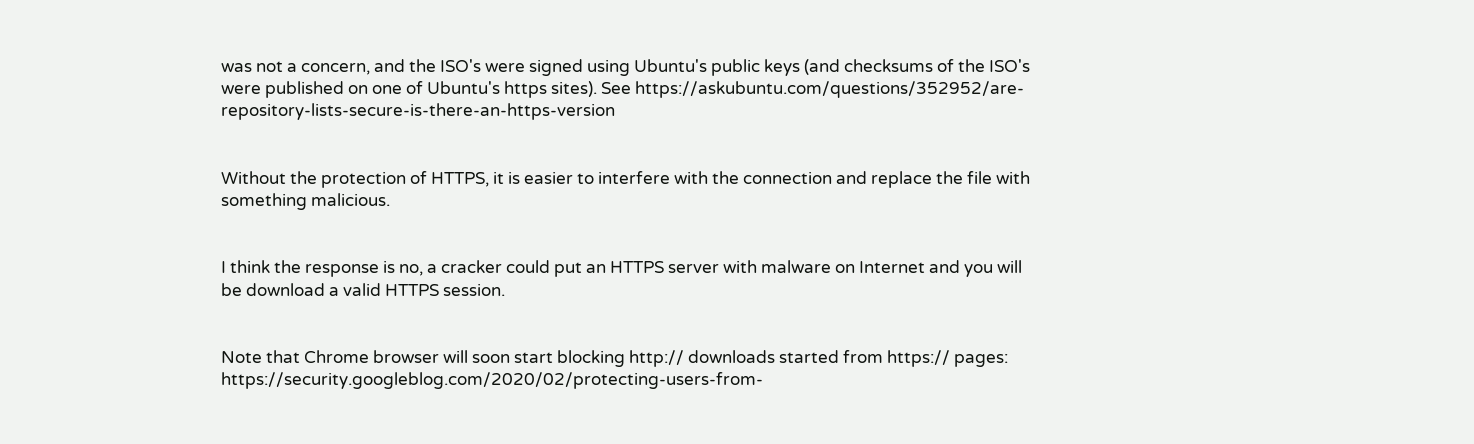was not a concern, and the ISO's were signed using Ubuntu's public keys (and checksums of the ISO's were published on one of Ubuntu's https sites). See https://askubuntu.com/questions/352952/are-repository-lists-secure-is-there-an-https-version


Without the protection of HTTPS, it is easier to interfere with the connection and replace the file with something malicious.


I think the response is no, a cracker could put an HTTPS server with malware on Internet and you will be download a valid HTTPS session.


Note that Chrome browser will soon start blocking http:// downloads started from https:// pages: https://security.googleblog.com/2020/02/protecting-users-from-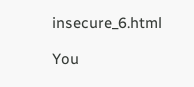insecure_6.html

You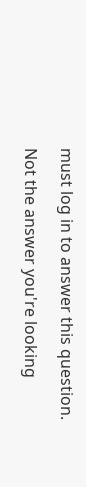must log in to answer this question.

Not the answer you're looking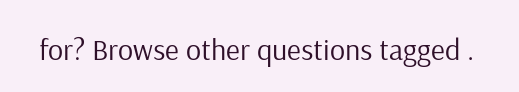for? Browse other questions tagged .